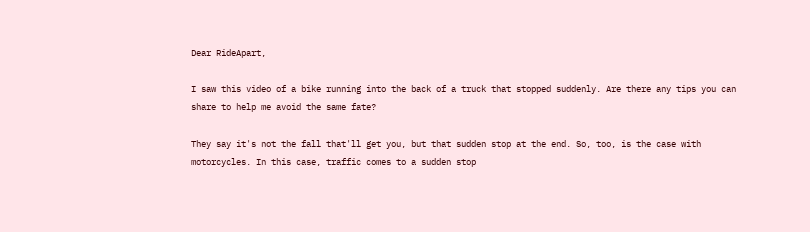Dear RideApart,

I saw this video of a bike running into the back of a truck that stopped suddenly. Are there any tips you can share to help me avoid the same fate?

They say it's not the fall that'll get you, but that sudden stop at the end. So, too, is the case with motorcycles. In this case, traffic comes to a sudden stop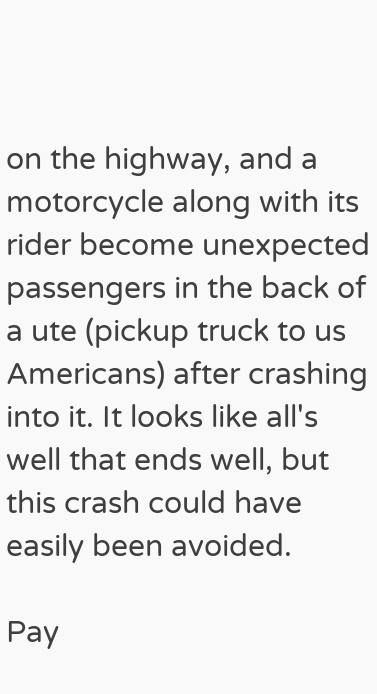on the highway, and a motorcycle along with its rider become unexpected passengers in the back of a ute (pickup truck to us Americans) after crashing into it. It looks like all's well that ends well, but this crash could have easily been avoided.

Pay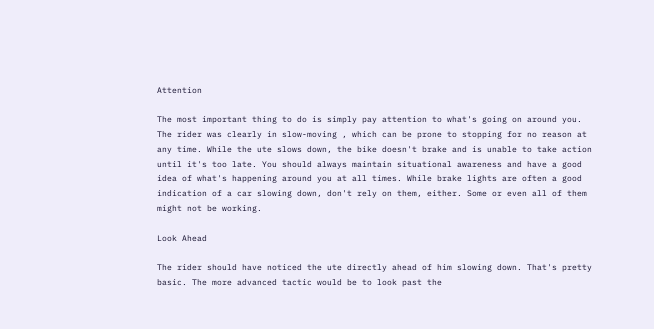Attention

The most important thing to do is simply pay attention to what's going on around you. The rider was clearly in slow-moving , which can be prone to stopping for no reason at any time. While the ute slows down, the bike doesn't brake and is unable to take action until it's too late. You should always maintain situational awareness and have a good idea of what's happening around you at all times. While brake lights are often a good indication of a car slowing down, don't rely on them, either. Some or even all of them might not be working.

Look Ahead

The rider should have noticed the ute directly ahead of him slowing down. That's pretty basic. The more advanced tactic would be to look past the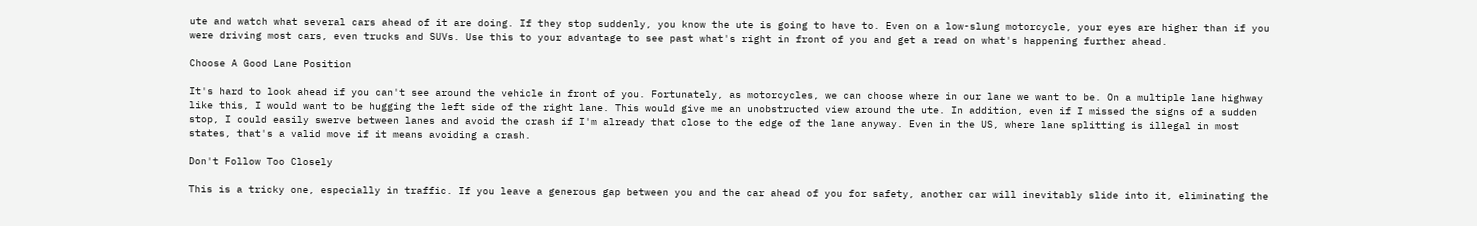ute and watch what several cars ahead of it are doing. If they stop suddenly, you know the ute is going to have to. Even on a low-slung motorcycle, your eyes are higher than if you were driving most cars, even trucks and SUVs. Use this to your advantage to see past what's right in front of you and get a read on what's happening further ahead.

Choose A Good Lane Position

It's hard to look ahead if you can't see around the vehicle in front of you. Fortunately, as motorcycles, we can choose where in our lane we want to be. On a multiple lane highway like this, I would want to be hugging the left side of the right lane. This would give me an unobstructed view around the ute. In addition, even if I missed the signs of a sudden stop, I could easily swerve between lanes and avoid the crash if I'm already that close to the edge of the lane anyway. Even in the US, where lane splitting is illegal in most states, that's a valid move if it means avoiding a crash.

Don't Follow Too Closely

This is a tricky one, especially in traffic. If you leave a generous gap between you and the car ahead of you for safety, another car will inevitably slide into it, eliminating the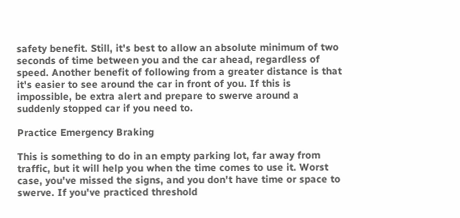safety benefit. Still, it's best to allow an absolute minimum of two seconds of time between you and the car ahead, regardless of speed. Another benefit of following from a greater distance is that it's easier to see around the car in front of you. If this is impossible, be extra alert and prepare to swerve around a suddenly stopped car if you need to.

Practice Emergency Braking

This is something to do in an empty parking lot, far away from traffic, but it will help you when the time comes to use it. Worst case, you've missed the signs, and you don't have time or space to swerve. If you've practiced threshold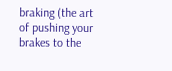braking (the art of pushing your brakes to the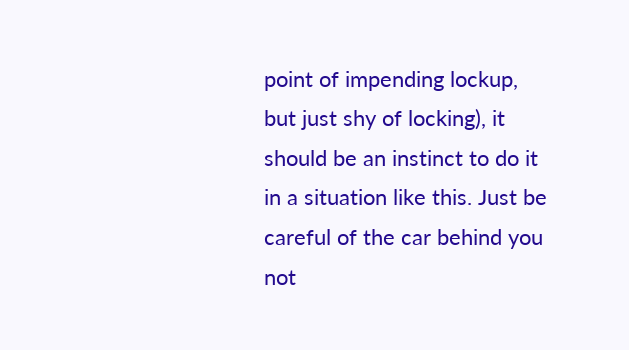point of impending lockup, but just shy of locking), it should be an instinct to do it in a situation like this. Just be careful of the car behind you not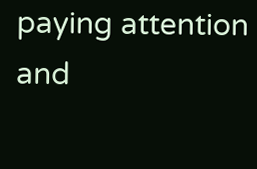paying attention and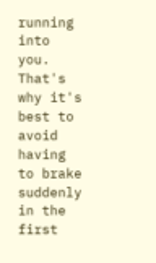running into you. That's why it's best to avoid having to brake suddenly in the first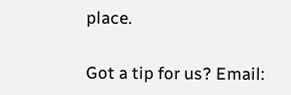place.

Got a tip for us? Email: